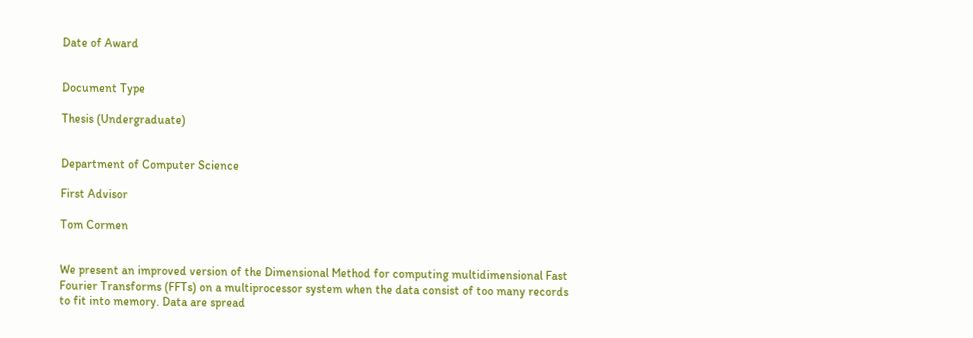Date of Award


Document Type

Thesis (Undergraduate)


Department of Computer Science

First Advisor

Tom Cormen


We present an improved version of the Dimensional Method for computing multidimensional Fast Fourier Transforms (FFTs) on a multiprocessor system when the data consist of too many records to fit into memory. Data are spread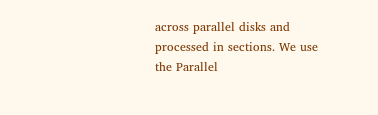across parallel disks and processed in sections. We use the Parallel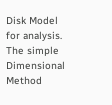Disk Model for analysis. The simple Dimensional Method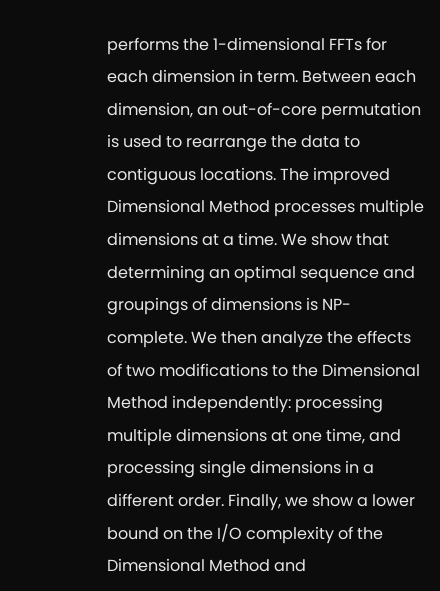performs the 1-dimensional FFTs for each dimension in term. Between each dimension, an out-of-core permutation is used to rearrange the data to contiguous locations. The improved Dimensional Method processes multiple dimensions at a time. We show that determining an optimal sequence and groupings of dimensions is NP-complete. We then analyze the effects of two modifications to the Dimensional Method independently: processing multiple dimensions at one time, and processing single dimensions in a different order. Finally, we show a lower bound on the I/O complexity of the Dimensional Method and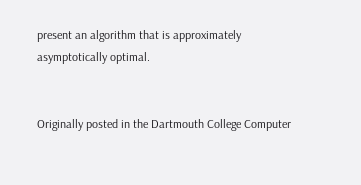present an algorithm that is approximately asymptotically optimal.


Originally posted in the Dartmouth College Computer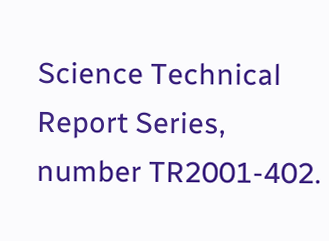Science Technical Report Series, number TR2001-402.